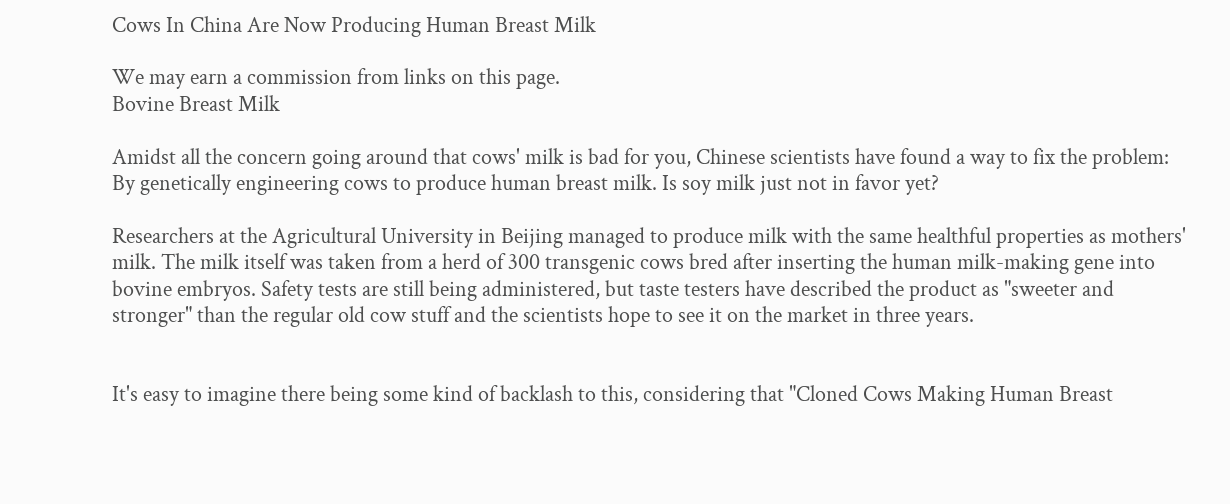Cows In China Are Now Producing Human Breast Milk

We may earn a commission from links on this page.
Bovine Breast Milk

Amidst all the concern going around that cows' milk is bad for you, Chinese scientists have found a way to fix the problem: By genetically engineering cows to produce human breast milk. Is soy milk just not in favor yet?

Researchers at the Agricultural University in Beijing managed to produce milk with the same healthful properties as mothers' milk. The milk itself was taken from a herd of 300 transgenic cows bred after inserting the human milk-making gene into bovine embryos. Safety tests are still being administered, but taste testers have described the product as "sweeter and stronger" than the regular old cow stuff and the scientists hope to see it on the market in three years.


It's easy to imagine there being some kind of backlash to this, considering that "Cloned Cows Making Human Breast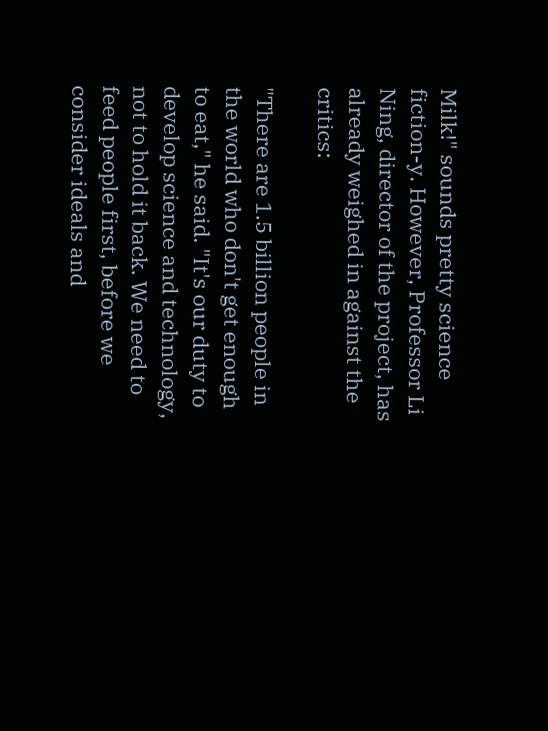Milk!" sounds pretty science fiction-y. However, Professor Li Ning, director of the project, has already weighed in against the critics:

"There are 1.5 billion people in the world who don't get enough to eat," he said. "It's our duty to develop science and technology, not to hold it back. We need to feed people first, before we consider ideals and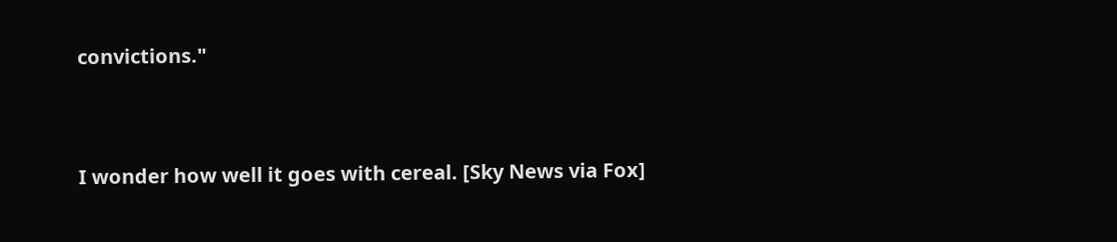convictions."


I wonder how well it goes with cereal. [Sky News via Fox]